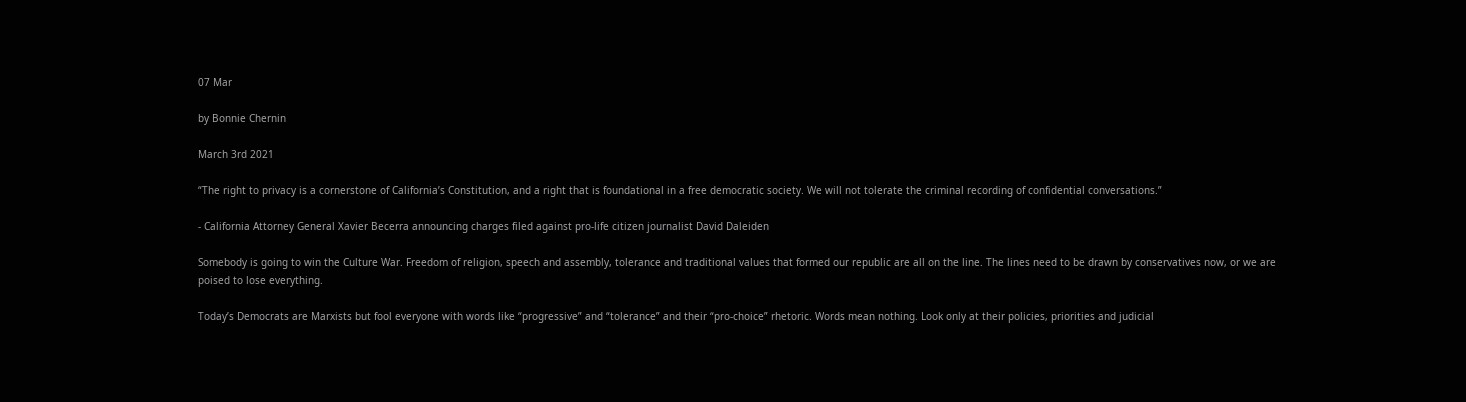07 Mar

by Bonnie Chernin

March 3rd 2021

“The right to privacy is a cornerstone of California’s Constitution, and a right that is foundational in a free democratic society. We will not tolerate the criminal recording of confidential conversations.”

- California Attorney General Xavier Becerra announcing charges filed against pro-life citizen journalist David Daleiden

Somebody is going to win the Culture War. Freedom of religion, speech and assembly, tolerance and traditional values that formed our republic are all on the line. The lines need to be drawn by conservatives now, or we are poised to lose everything.

Today’s Democrats are Marxists but fool everyone with words like “progressive” and “tolerance” and their “pro-choice” rhetoric. Words mean nothing. Look only at their policies, priorities and judicial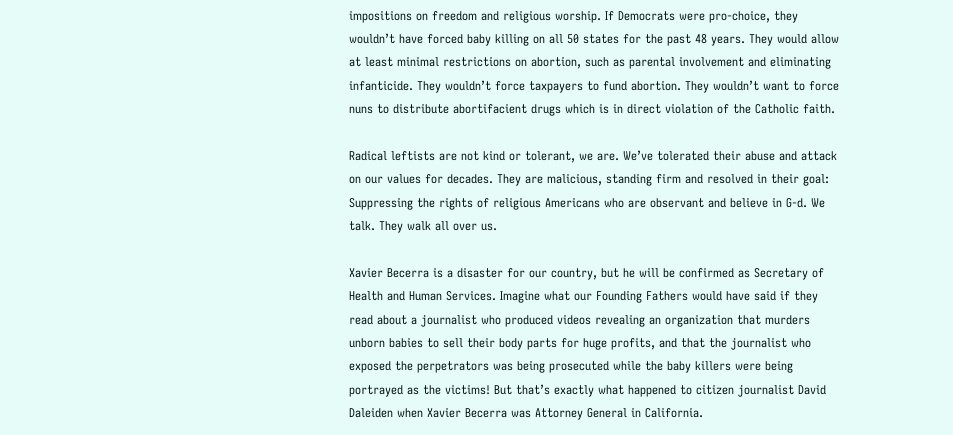impositions on freedom and religious worship. If Democrats were pro-choice, they wouldn’t have forced baby killing on all 50 states for the past 48 years. They would allow at least minimal restrictions on abortion, such as parental involvement and eliminating infanticide. They wouldn’t force taxpayers to fund abortion. They wouldn’t want to force nuns to distribute abortifacient drugs which is in direct violation of the Catholic faith.

Radical leftists are not kind or tolerant, we are. We’ve tolerated their abuse and attack on our values for decades. They are malicious, standing firm and resolved in their goal: Suppressing the rights of religious Americans who are observant and believe in G-d. We talk. They walk all over us.

Xavier Becerra is a disaster for our country, but he will be confirmed as Secretary of Health and Human Services. Imagine what our Founding Fathers would have said if they read about a journalist who produced videos revealing an organization that murders unborn babies to sell their body parts for huge profits, and that the journalist who exposed the perpetrators was being prosecuted while the baby killers were being portrayed as the victims! But that’s exactly what happened to citizen journalist David Daleiden when Xavier Becerra was Attorney General in California.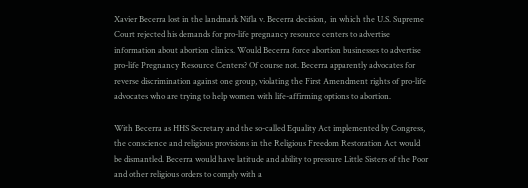Xavier Becerra lost in the landmark Nifla v. Becerra decision,  in which the U.S. Supreme Court rejected his demands for pro-life pregnancy resource centers to advertise information about abortion clinics. Would Becerra force abortion businesses to advertise pro-life Pregnancy Resource Centers? Of course not. Becerra apparently advocates for reverse discrimination against one group, violating the First Amendment rights of pro-life advocates who are trying to help women with life-affirming options to abortion.

With Becerra as HHS Secretary and the so-called Equality Act implemented by Congress, the conscience and religious provisions in the Religious Freedom Restoration Act would be dismantled. Becerra would have latitude and ability to pressure Little Sisters of the Poor and other religious orders to comply with a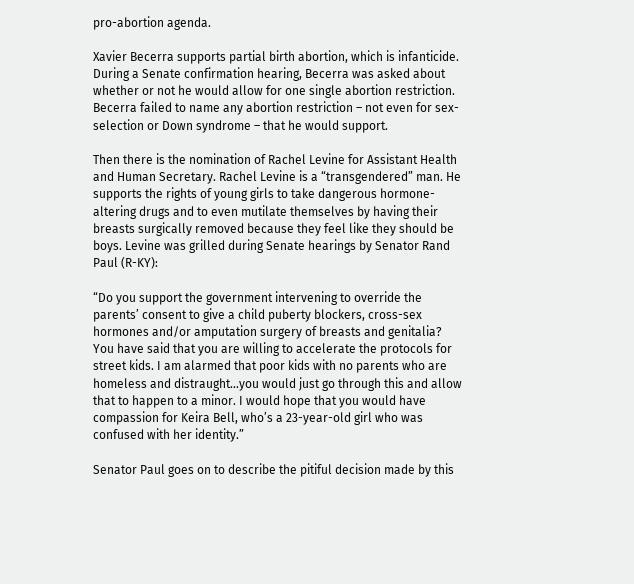pro-abortion agenda.

Xavier Becerra supports partial birth abortion, which is infanticide.   During a Senate confirmation hearing, Becerra was asked about whether or not he would allow for one single abortion restriction.  Becerra failed to name any abortion restriction – not even for sex-selection or Down syndrome – that he would support.

Then there is the nomination of Rachel Levine for Assistant Health and Human Secretary. Rachel Levine is a “transgendered” man. He supports the rights of young girls to take dangerous hormone-altering drugs and to even mutilate themselves by having their breasts surgically removed because they feel like they should be boys. Levine was grilled during Senate hearings by Senator Rand Paul (R-KY):

“Do you support the government intervening to override the parents’ consent to give a child puberty blockers, cross-sex hormones and/or amputation surgery of breasts and genitalia? You have said that you are willing to accelerate the protocols for street kids. I am alarmed that poor kids with no parents who are homeless and distraught…you would just go through this and allow that to happen to a minor. I would hope that you would have compassion for Keira Bell, who’s a 23-year-old girl who was confused with her identity.”

Senator Paul goes on to describe the pitiful decision made by this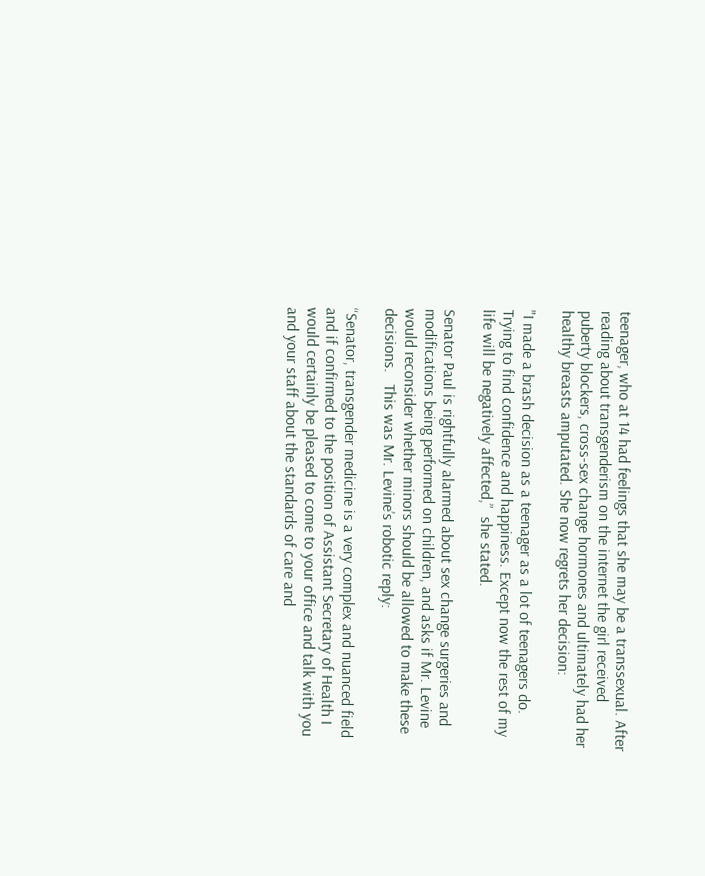teenager, who at 14 had feelings that she may be a transsexual. After reading about transgenderism on the internet the girl received puberty blockers, cross-sex change hormones and ultimately had her healthy breasts amputated. She now regrets her decision:

"I made a brash decision as a teenager as a lot of teenagers do. Trying to find confidence and happiness. Except now the rest of my life will be negatively affected,”  she stated.

Senator Paul is rightfully alarmed about sex change surgeries and modifications being performed on children, and asks if Mr. Levine would reconsider whether minors should be allowed to make these decisions.   This was Mr. Levine’s robotic reply:

“Senator, transgender medicine is a very complex and nuanced field and if confirmed to the position of Assistant Secretary of Health I would certainly be pleased to come to your office and talk with you and your staff about the standards of care and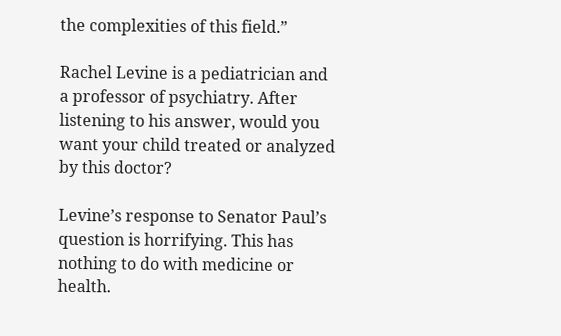the complexities of this field.”

Rachel Levine is a pediatrician and a professor of psychiatry. After listening to his answer, would you want your child treated or analyzed by this doctor?

Levine’s response to Senator Paul’s question is horrifying. This has nothing to do with medicine or health.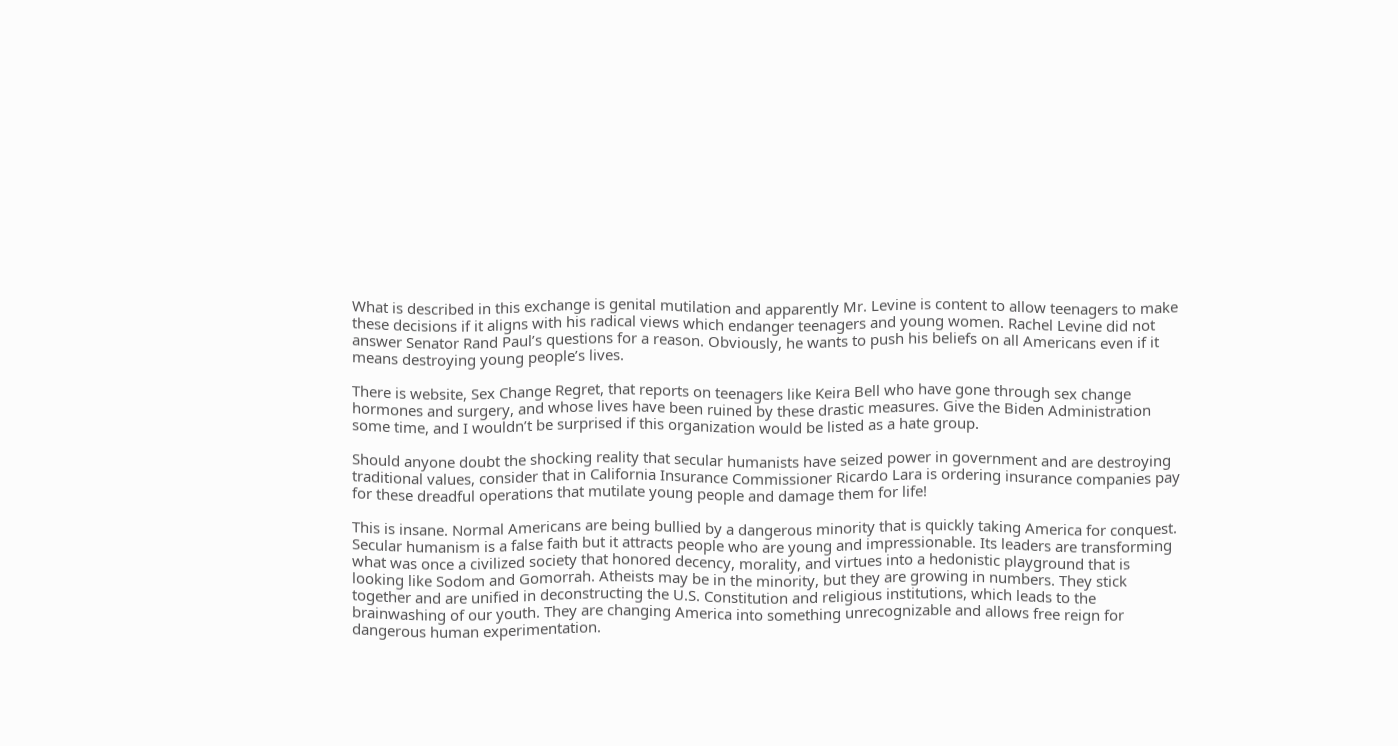What is described in this exchange is genital mutilation and apparently Mr. Levine is content to allow teenagers to make these decisions if it aligns with his radical views which endanger teenagers and young women. Rachel Levine did not answer Senator Rand Paul’s questions for a reason. Obviously, he wants to push his beliefs on all Americans even if it means destroying young people’s lives.

There is website, Sex Change Regret, that reports on teenagers like Keira Bell who have gone through sex change hormones and surgery, and whose lives have been ruined by these drastic measures. Give the Biden Administration some time, and I wouldn’t be surprised if this organization would be listed as a hate group.

Should anyone doubt the shocking reality that secular humanists have seized power in government and are destroying traditional values, consider that in California Insurance Commissioner Ricardo Lara is ordering insurance companies pay for these dreadful operations that mutilate young people and damage them for life!

This is insane. Normal Americans are being bullied by a dangerous minority that is quickly taking America for conquest. Secular humanism is a false faith but it attracts people who are young and impressionable. Its leaders are transforming what was once a civilized society that honored decency, morality, and virtues into a hedonistic playground that is looking like Sodom and Gomorrah. Atheists may be in the minority, but they are growing in numbers. They stick together and are unified in deconstructing the U.S. Constitution and religious institutions, which leads to the brainwashing of our youth. They are changing America into something unrecognizable and allows free reign for dangerous human experimentation.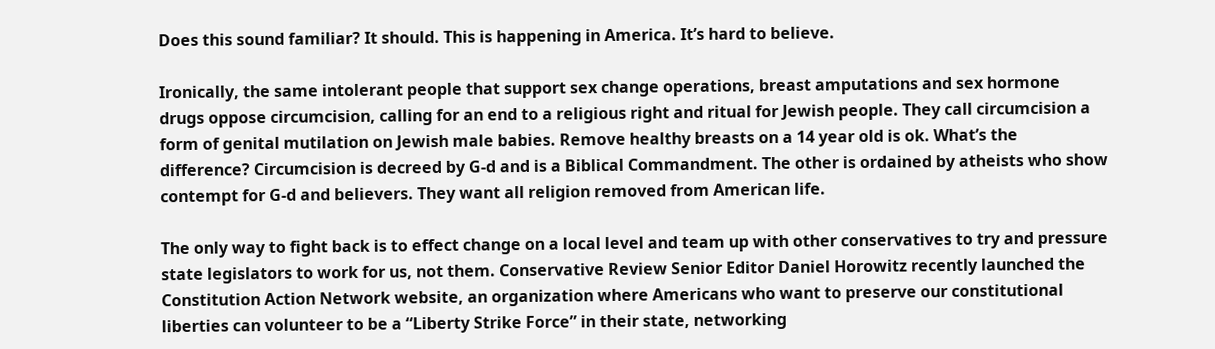Does this sound familiar? It should. This is happening in America. It’s hard to believe.

Ironically, the same intolerant people that support sex change operations, breast amputations and sex hormone drugs oppose circumcision, calling for an end to a religious right and ritual for Jewish people. They call circumcision a form of genital mutilation on Jewish male babies. Remove healthy breasts on a 14 year old is ok. What’s the difference? Circumcision is decreed by G-d and is a Biblical Commandment. The other is ordained by atheists who show contempt for G-d and believers. They want all religion removed from American life.

The only way to fight back is to effect change on a local level and team up with other conservatives to try and pressure state legislators to work for us, not them. Conservative Review Senior Editor Daniel Horowitz recently launched the Constitution Action Network website, an organization where Americans who want to preserve our constitutional liberties can volunteer to be a “Liberty Strike Force” in their state, networking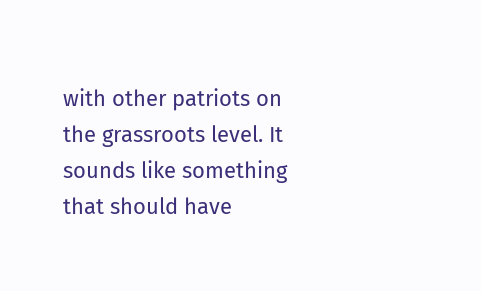with other patriots on the grassroots level. It sounds like something that should have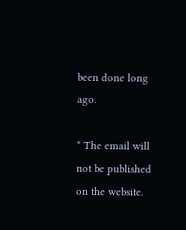been done long ago.

* The email will not be published on the website.